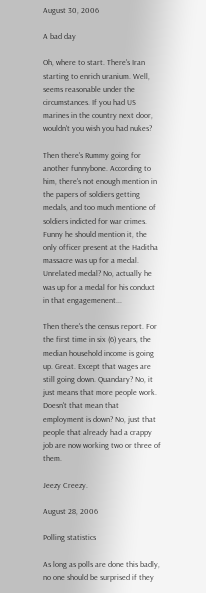August 30, 2006

A bad day

Oh, where to start. There's Iran starting to enrich uranium. Well, seems reasonable under the circumstances. If you had US marines in the country next door, wouldn't you wish you had nukes?

Then there's Rummy going for another funnybone. According to him, there's not enough mention in the papers of soldiers getting medals, and too much mentione of soldiers indicted for war crimes. Funny he should mention it, the only officer present at the Haditha massacre was up for a medal. Unrelated medal? No, actually he was up for a medal for his conduct in that engagemenent...

Then there's the census report. For the first time in six (6) years, the median household income is going up. Great. Except that wages are still going down. Quandary? No, it just means that more people work. Doesn't that mean that employment is down? No, just that people that already had a crappy job are now working two or three of them.

Jeezy Creezy.

August 28, 2006

Polling statistics

As long as polls are done this badly, no one should be surprised if they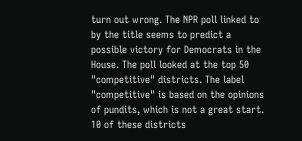turn out wrong. The NPR poll linked to by the title seems to predict a possible victory for Democrats in the House. The poll looked at the top 50 "competitive" districts. The label "competitive" is based on the opinions of pundits, which is not a great start. 10 of these districts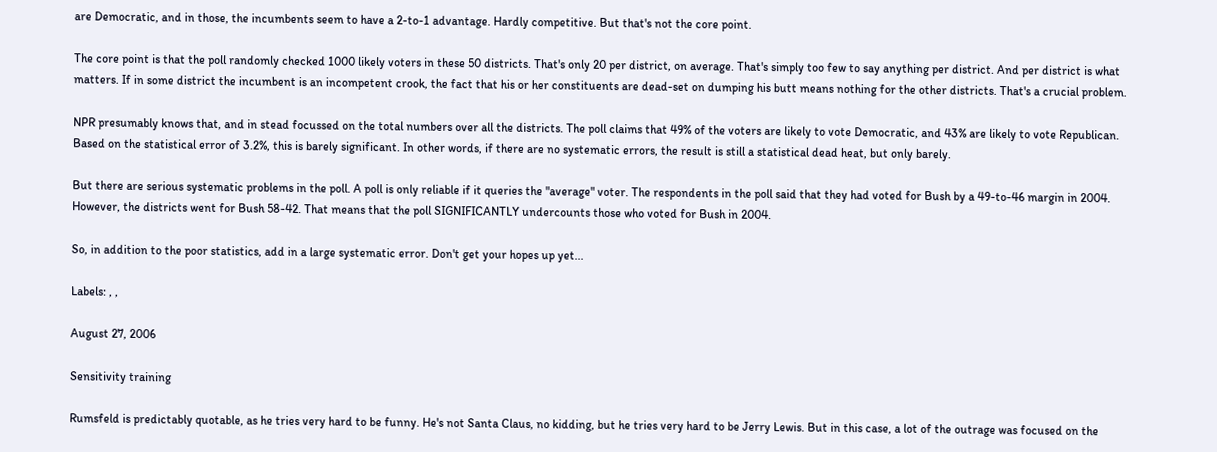are Democratic, and in those, the incumbents seem to have a 2-to-1 advantage. Hardly competitive. But that's not the core point.

The core point is that the poll randomly checked 1000 likely voters in these 50 districts. That's only 20 per district, on average. That's simply too few to say anything per district. And per district is what matters. If in some district the incumbent is an incompetent crook, the fact that his or her constituents are dead-set on dumping his butt means nothing for the other districts. That's a crucial problem.

NPR presumably knows that, and in stead focussed on the total numbers over all the districts. The poll claims that 49% of the voters are likely to vote Democratic, and 43% are likely to vote Republican. Based on the statistical error of 3.2%, this is barely significant. In other words, if there are no systematic errors, the result is still a statistical dead heat, but only barely.

But there are serious systematic problems in the poll. A poll is only reliable if it queries the "average" voter. The respondents in the poll said that they had voted for Bush by a 49-to-46 margin in 2004. However, the districts went for Bush 58-42. That means that the poll SIGNIFICANTLY undercounts those who voted for Bush in 2004.

So, in addition to the poor statistics, add in a large systematic error. Don't get your hopes up yet...

Labels: , ,

August 27, 2006

Sensitivity training

Rumsfeld is predictably quotable, as he tries very hard to be funny. He's not Santa Claus, no kidding, but he tries very hard to be Jerry Lewis. But in this case, a lot of the outrage was focused on the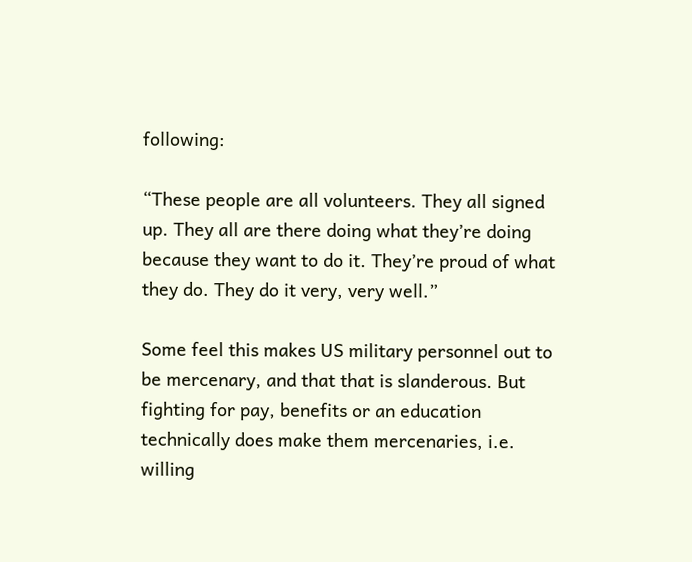following:

“These people are all volunteers. They all signed up. They all are there doing what they’re doing because they want to do it. They’re proud of what they do. They do it very, very well.”

Some feel this makes US military personnel out to be mercenary, and that that is slanderous. But fighting for pay, benefits or an education technically does make them mercenaries, i.e. willing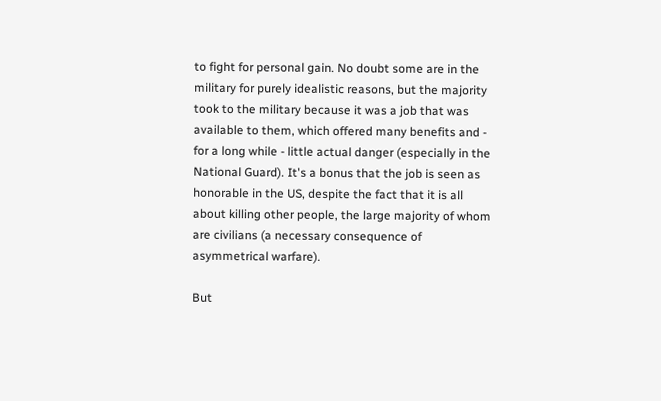to fight for personal gain. No doubt some are in the military for purely idealistic reasons, but the majority took to the military because it was a job that was available to them, which offered many benefits and - for a long while - little actual danger (especially in the National Guard). It's a bonus that the job is seen as honorable in the US, despite the fact that it is all about killing other people, the large majority of whom are civilians (a necessary consequence of asymmetrical warfare).

But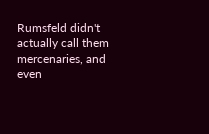Rumsfeld didn't actually call them mercenaries, and even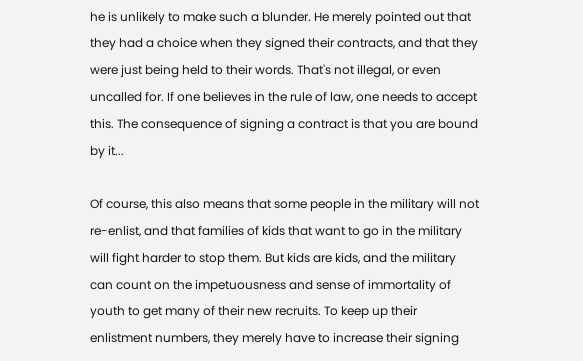he is unlikely to make such a blunder. He merely pointed out that they had a choice when they signed their contracts, and that they were just being held to their words. That's not illegal, or even uncalled for. If one believes in the rule of law, one needs to accept this. The consequence of signing a contract is that you are bound by it...

Of course, this also means that some people in the military will not re-enlist, and that families of kids that want to go in the military will fight harder to stop them. But kids are kids, and the military can count on the impetuousness and sense of immortality of youth to get many of their new recruits. To keep up their enlistment numbers, they merely have to increase their signing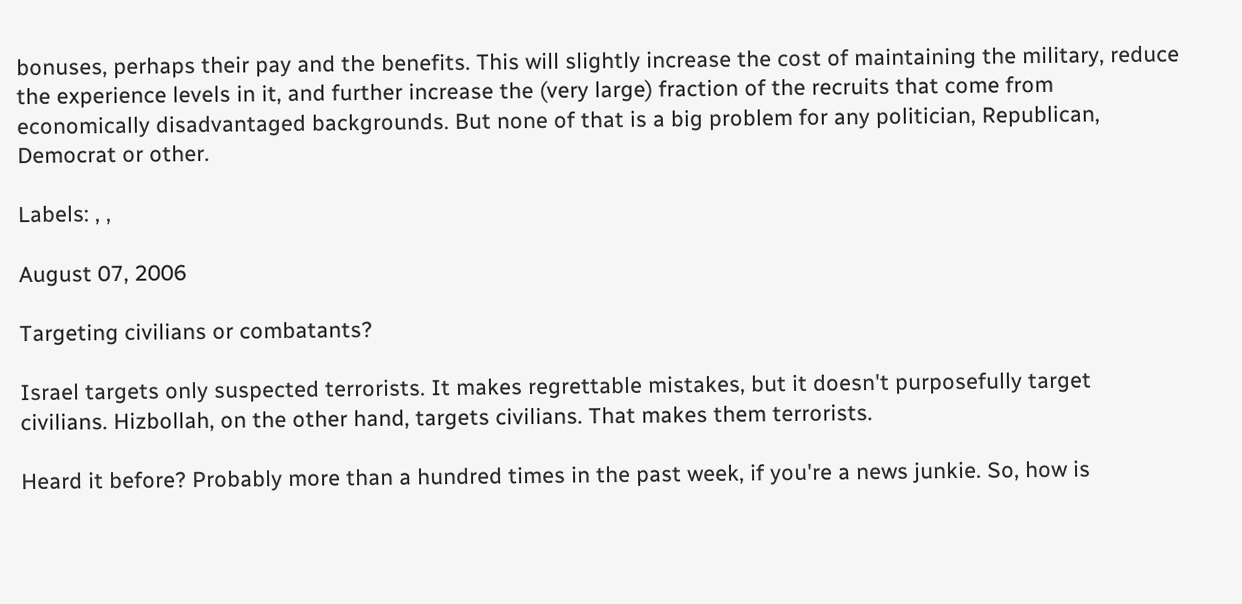bonuses, perhaps their pay and the benefits. This will slightly increase the cost of maintaining the military, reduce the experience levels in it, and further increase the (very large) fraction of the recruits that come from economically disadvantaged backgrounds. But none of that is a big problem for any politician, Republican, Democrat or other.

Labels: , ,

August 07, 2006

Targeting civilians or combatants?

Israel targets only suspected terrorists. It makes regrettable mistakes, but it doesn't purposefully target civilians. Hizbollah, on the other hand, targets civilians. That makes them terrorists.

Heard it before? Probably more than a hundred times in the past week, if you're a news junkie. So, how is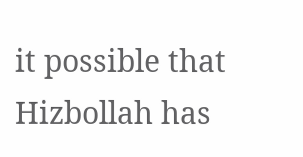it possible that Hizbollah has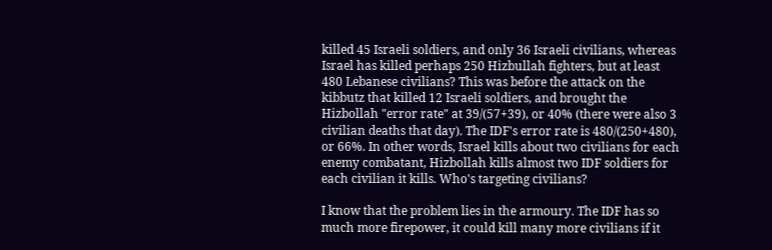killed 45 Israeli soldiers, and only 36 Israeli civilians, whereas Israel has killed perhaps 250 Hizbullah fighters, but at least 480 Lebanese civilians? This was before the attack on the kibbutz that killed 12 Israeli soldiers, and brought the Hizbollah "error rate" at 39/(57+39), or 40% (there were also 3 civilian deaths that day). The IDF's error rate is 480/(250+480), or 66%. In other words, Israel kills about two civilians for each enemy combatant, Hizbollah kills almost two IDF soldiers for each civilian it kills. Who's targeting civilians?

I know that the problem lies in the armoury. The IDF has so much more firepower, it could kill many more civilians if it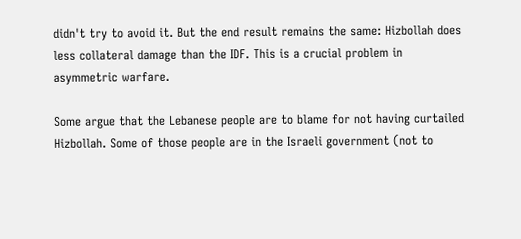didn't try to avoid it. But the end result remains the same: Hizbollah does less collateral damage than the IDF. This is a crucial problem in asymmetric warfare.

Some argue that the Lebanese people are to blame for not having curtailed Hizbollah. Some of those people are in the Israeli government (not to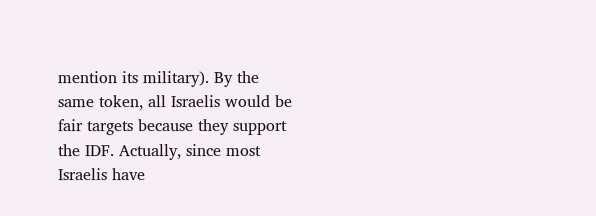mention its military). By the same token, all Israelis would be fair targets because they support the IDF. Actually, since most Israelis have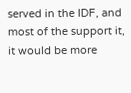served in the IDF, and most of the support it, it would be more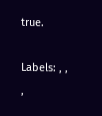true.

Labels: , , ,